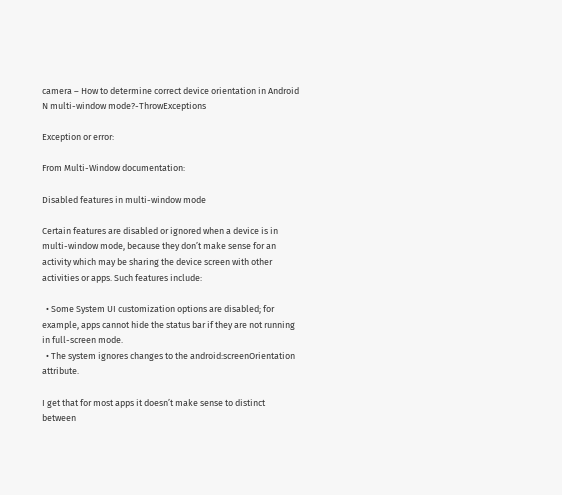camera – How to determine correct device orientation in Android N multi-window mode?-ThrowExceptions

Exception or error:

From Multi-Window documentation:

Disabled features in multi-window mode

Certain features are disabled or ignored when a device is in multi-window mode, because they don’t make sense for an activity which may be sharing the device screen with other activities or apps. Such features include:

  • Some System UI customization options are disabled; for example, apps cannot hide the status bar if they are not running in full-screen mode.
  • The system ignores changes to the android:screenOrientation attribute.

I get that for most apps it doesn’t make sense to distinct between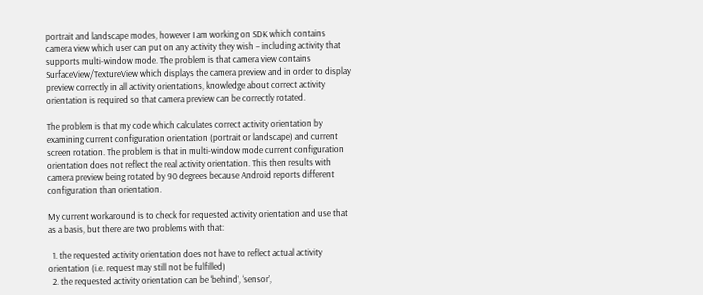portrait and landscape modes, however I am working on SDK which contains camera view which user can put on any activity they wish – including activity that supports multi-window mode. The problem is that camera view contains SurfaceView/TextureView which displays the camera preview and in order to display preview correctly in all activity orientations, knowledge about correct activity orientation is required so that camera preview can be correctly rotated.

The problem is that my code which calculates correct activity orientation by examining current configuration orientation (portrait or landscape) and current screen rotation. The problem is that in multi-window mode current configuration orientation does not reflect the real activity orientation. This then results with camera preview being rotated by 90 degrees because Android reports different configuration than orientation.

My current workaround is to check for requested activity orientation and use that as a basis, but there are two problems with that:

  1. the requested activity orientation does not have to reflect actual activity orientation (i.e. request may still not be fulfilled)
  2. the requested activity orientation can be ‘behind’, ‘sensor’,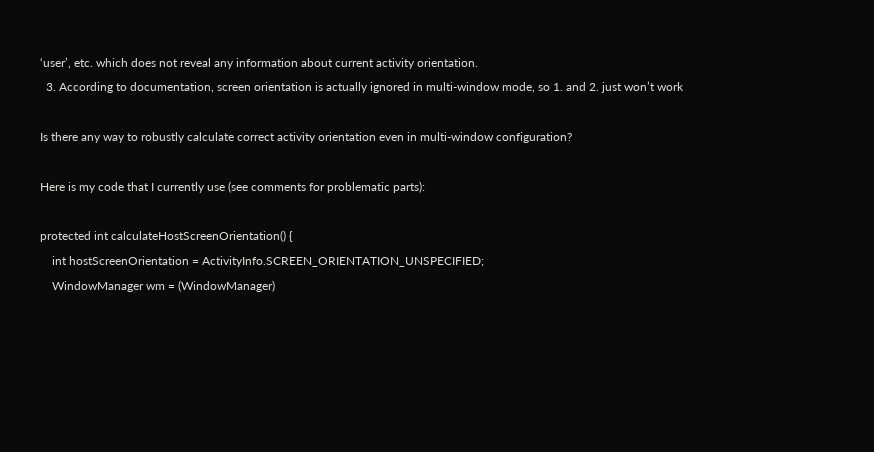‘user’, etc. which does not reveal any information about current activity orientation.
  3. According to documentation, screen orientation is actually ignored in multi-window mode, so 1. and 2. just won’t work

Is there any way to robustly calculate correct activity orientation even in multi-window configuration?

Here is my code that I currently use (see comments for problematic parts):

protected int calculateHostScreenOrientation() {
    int hostScreenOrientation = ActivityInfo.SCREEN_ORIENTATION_UNSPECIFIED;
    WindowManager wm = (WindowManager)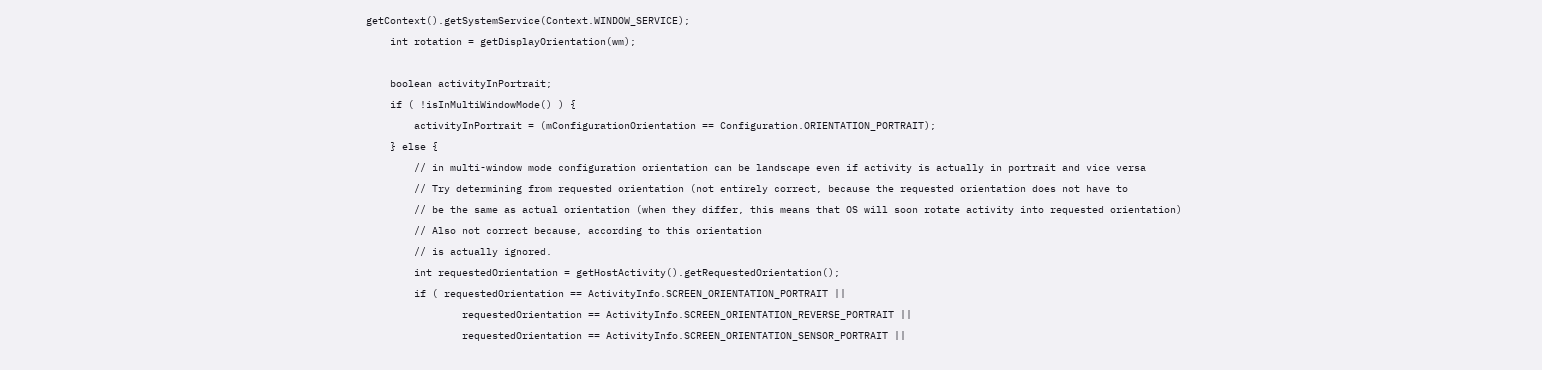getContext().getSystemService(Context.WINDOW_SERVICE);
    int rotation = getDisplayOrientation(wm);

    boolean activityInPortrait;
    if ( !isInMultiWindowMode() ) {
        activityInPortrait = (mConfigurationOrientation == Configuration.ORIENTATION_PORTRAIT);
    } else {
        // in multi-window mode configuration orientation can be landscape even if activity is actually in portrait and vice versa
        // Try determining from requested orientation (not entirely correct, because the requested orientation does not have to
        // be the same as actual orientation (when they differ, this means that OS will soon rotate activity into requested orientation)
        // Also not correct because, according to this orientation
        // is actually ignored.
        int requestedOrientation = getHostActivity().getRequestedOrientation();
        if ( requestedOrientation == ActivityInfo.SCREEN_ORIENTATION_PORTRAIT ||
                requestedOrientation == ActivityInfo.SCREEN_ORIENTATION_REVERSE_PORTRAIT ||
                requestedOrientation == ActivityInfo.SCREEN_ORIENTATION_SENSOR_PORTRAIT ||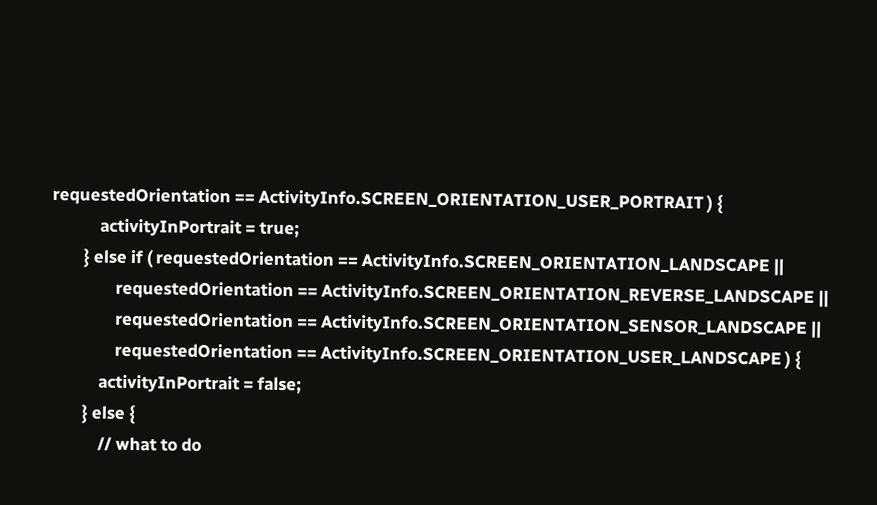requestedOrientation == ActivityInfo.SCREEN_ORIENTATION_USER_PORTRAIT ) {
            activityInPortrait = true;
        } else if ( requestedOrientation == ActivityInfo.SCREEN_ORIENTATION_LANDSCAPE ||
                requestedOrientation == ActivityInfo.SCREEN_ORIENTATION_REVERSE_LANDSCAPE ||
                requestedOrientation == ActivityInfo.SCREEN_ORIENTATION_SENSOR_LANDSCAPE ||
                requestedOrientation == ActivityInfo.SCREEN_ORIENTATION_USER_LANDSCAPE ) {
            activityInPortrait = false;
        } else {
            // what to do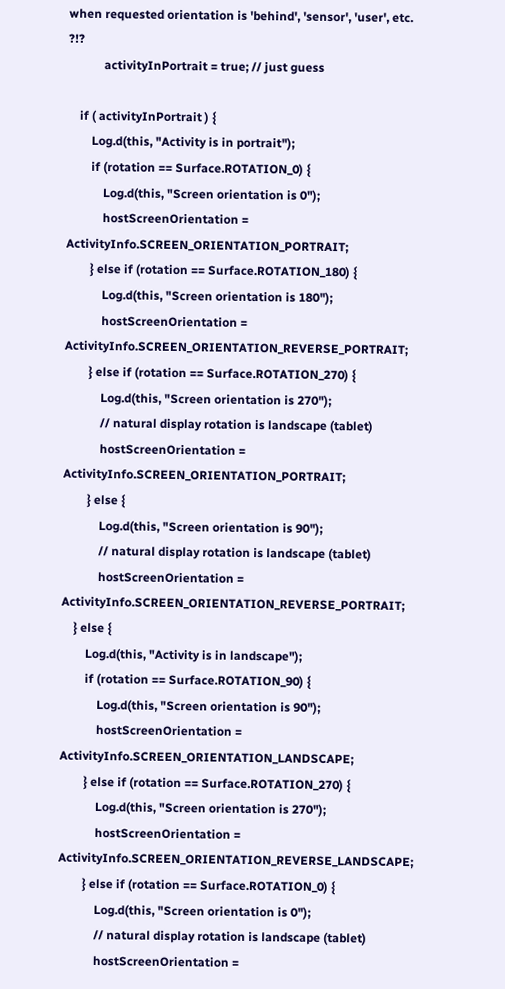when requested orientation is 'behind', 'sensor', 'user', etc. ?!?
            activityInPortrait = true; // just guess

    if ( activityInPortrait ) {
        Log.d(this, "Activity is in portrait");
        if (rotation == Surface.ROTATION_0) {
            Log.d(this, "Screen orientation is 0");
            hostScreenOrientation = ActivityInfo.SCREEN_ORIENTATION_PORTRAIT;
        } else if (rotation == Surface.ROTATION_180) {
            Log.d(this, "Screen orientation is 180");
            hostScreenOrientation = ActivityInfo.SCREEN_ORIENTATION_REVERSE_PORTRAIT;
        } else if (rotation == Surface.ROTATION_270) {
            Log.d(this, "Screen orientation is 270");
            // natural display rotation is landscape (tablet)
            hostScreenOrientation = ActivityInfo.SCREEN_ORIENTATION_PORTRAIT;
        } else {
            Log.d(this, "Screen orientation is 90");
            // natural display rotation is landscape (tablet)
            hostScreenOrientation = ActivityInfo.SCREEN_ORIENTATION_REVERSE_PORTRAIT;
    } else {
        Log.d(this, "Activity is in landscape");
        if (rotation == Surface.ROTATION_90) {
            Log.d(this, "Screen orientation is 90");
            hostScreenOrientation = ActivityInfo.SCREEN_ORIENTATION_LANDSCAPE;
        } else if (rotation == Surface.ROTATION_270) {
            Log.d(this, "Screen orientation is 270");
            hostScreenOrientation = ActivityInfo.SCREEN_ORIENTATION_REVERSE_LANDSCAPE;
        } else if (rotation == Surface.ROTATION_0) {
            Log.d(this, "Screen orientation is 0");
            // natural display rotation is landscape (tablet)
            hostScreenOrientation =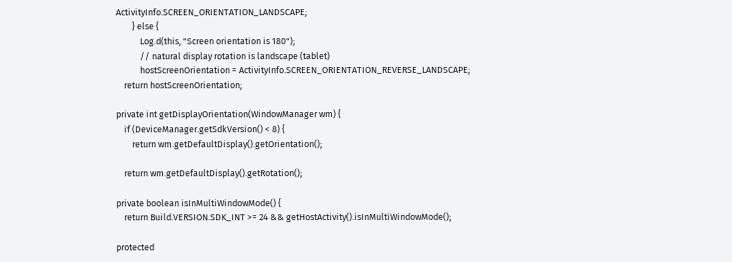ActivityInfo.SCREEN_ORIENTATION_LANDSCAPE;
        } else {
            Log.d(this, "Screen orientation is 180");
            // natural display rotation is landscape (tablet)
            hostScreenOrientation = ActivityInfo.SCREEN_ORIENTATION_REVERSE_LANDSCAPE;
    return hostScreenOrientation;

private int getDisplayOrientation(WindowManager wm) {
    if (DeviceManager.getSdkVersion() < 8) {
        return wm.getDefaultDisplay().getOrientation();

    return wm.getDefaultDisplay().getRotation();

private boolean isInMultiWindowMode() {
    return Build.VERSION.SDK_INT >= 24 && getHostActivity().isInMultiWindowMode();

protected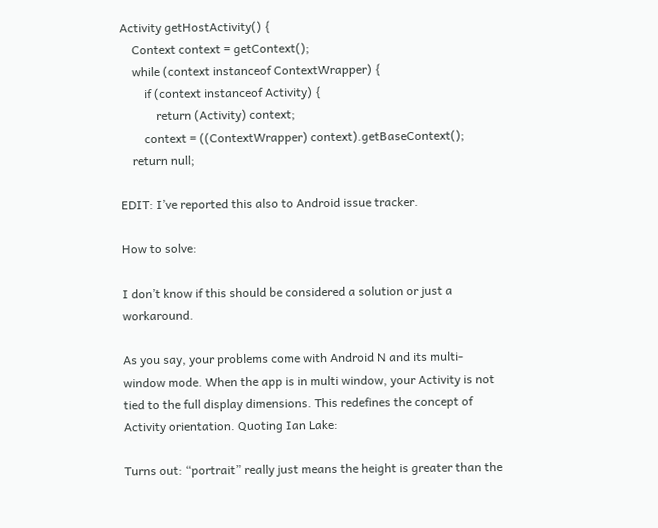Activity getHostActivity() {
    Context context = getContext();
    while (context instanceof ContextWrapper) {
        if (context instanceof Activity) {
            return (Activity) context;
        context = ((ContextWrapper) context).getBaseContext();
    return null;

EDIT: I’ve reported this also to Android issue tracker.

How to solve:

I don’t know if this should be considered a solution or just a workaround.

As you say, your problems come with Android N and its multi-window mode. When the app is in multi window, your Activity is not tied to the full display dimensions. This redefines the concept of Activity orientation. Quoting Ian Lake:

Turns out: “portrait” really just means the height is greater than the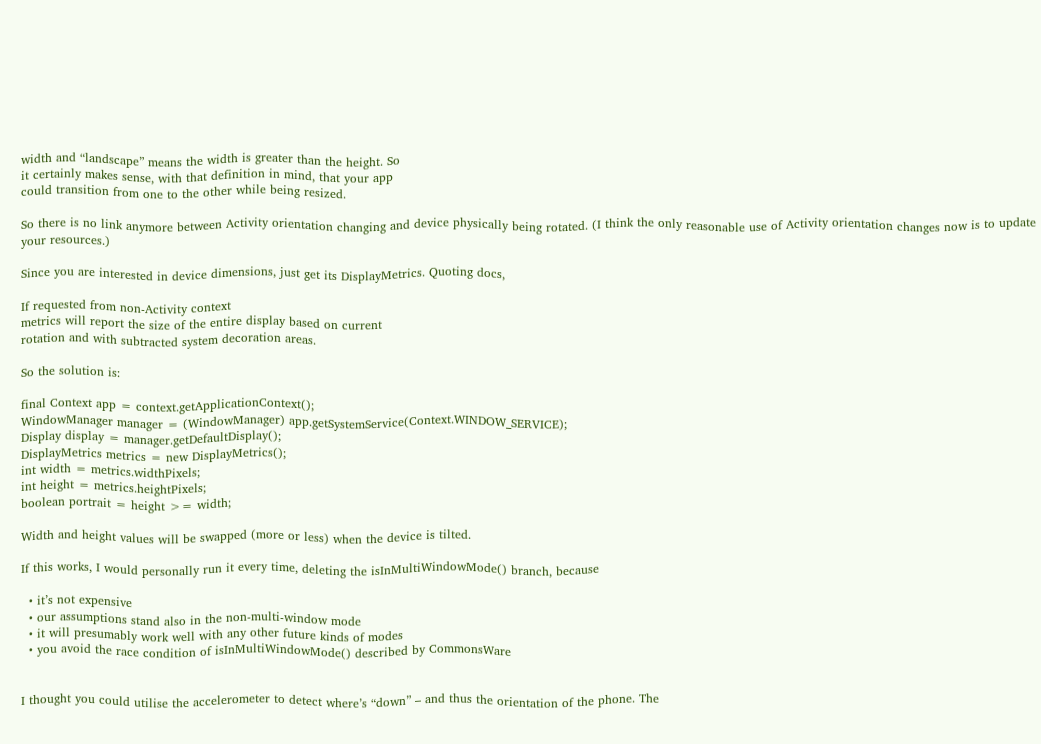width and “landscape” means the width is greater than the height. So
it certainly makes sense, with that definition in mind, that your app
could transition from one to the other while being resized.

So there is no link anymore between Activity orientation changing and device physically being rotated. (I think the only reasonable use of Activity orientation changes now is to update your resources.)

Since you are interested in device dimensions, just get its DisplayMetrics. Quoting docs,

If requested from non-Activity context
metrics will report the size of the entire display based on current
rotation and with subtracted system decoration areas.

So the solution is:

final Context app = context.getApplicationContext();
WindowManager manager = (WindowManager) app.getSystemService(Context.WINDOW_SERVICE);
Display display = manager.getDefaultDisplay();
DisplayMetrics metrics = new DisplayMetrics();
int width = metrics.widthPixels;
int height = metrics.heightPixels;
boolean portrait = height >= width;

Width and height values will be swapped (more or less) when the device is tilted.

If this works, I would personally run it every time, deleting the isInMultiWindowMode() branch, because

  • it’s not expensive
  • our assumptions stand also in the non-multi-window mode
  • it will presumably work well with any other future kinds of modes
  • you avoid the race condition of isInMultiWindowMode() described by CommonsWare


I thought you could utilise the accelerometer to detect where’s “down” – and thus the orientation of the phone. The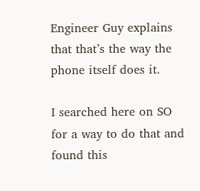Engineer Guy explains that that’s the way the phone itself does it.

I searched here on SO for a way to do that and found this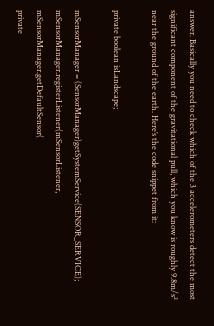answer. Basically you need to check which of the 3 accelerometers detect the most significant component of the gravitational pull, which you know is roughly 9.8m/s² near the ground of the earth. Here’s the code snippet from it:

private boolean isLandscape;

mSensorManager = (SensorManager)getSystemService(SENSOR_SERVICE);
mSensorManager.registerListener(mSensorListener,     mSensorManager.getDefaultSensor(
private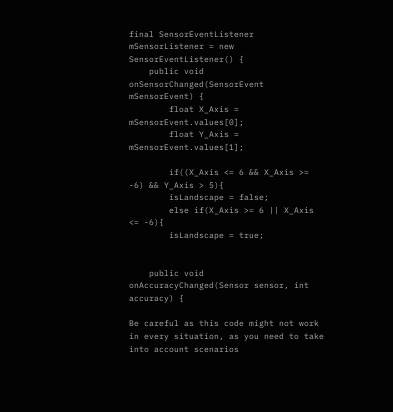final SensorEventListener mSensorListener = new SensorEventListener() {
    public void onSensorChanged(SensorEvent mSensorEvent) {
        float X_Axis = mSensorEvent.values[0];
        float Y_Axis = mSensorEvent.values[1];

        if((X_Axis <= 6 && X_Axis >= -6) && Y_Axis > 5){
        isLandscape = false;
        else if(X_Axis >= 6 || X_Axis <= -6){
        isLandscape = true;


    public void onAccuracyChanged(Sensor sensor, int accuracy) {

Be careful as this code might not work in every situation, as you need to take into account scenarios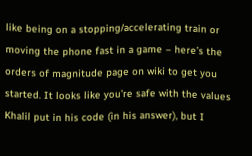like being on a stopping/accelerating train or moving the phone fast in a game – here’s the orders of magnitude page on wiki to get you started. It looks like you’re safe with the values Khalil put in his code (in his answer), but I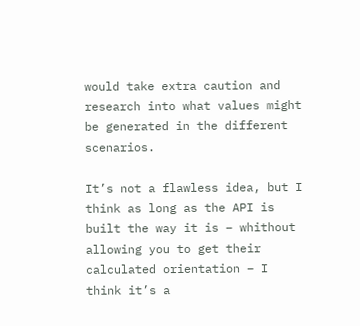would take extra caution and research into what values might be generated in the different scenarios.

It’s not a flawless idea, but I think as long as the API is built the way it is – whithout allowing you to get their calculated orientation – I think it’s a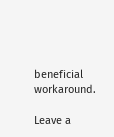beneficial workaround.

Leave a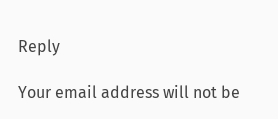Reply

Your email address will not be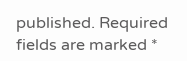published. Required fields are marked *